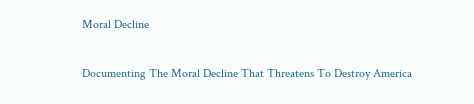Moral Decline

Documenting The Moral Decline That Threatens To Destroy America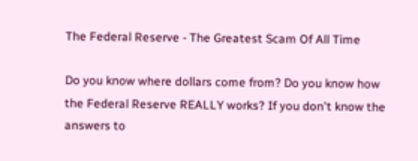The Federal Reserve - The Greatest Scam Of All Time

Do you know where dollars come from? Do you know how the Federal Reserve REALLY works? If you don't know the answers to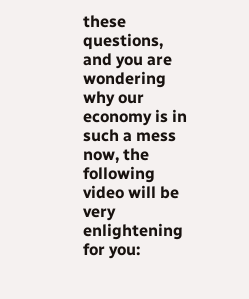these questions, and you are wondering why our economy is in such a mess now, the following video will be very enlightening for you: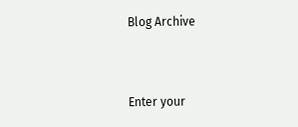Blog Archive


Enter your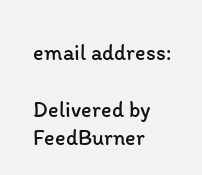email address:

Delivered by FeedBurner